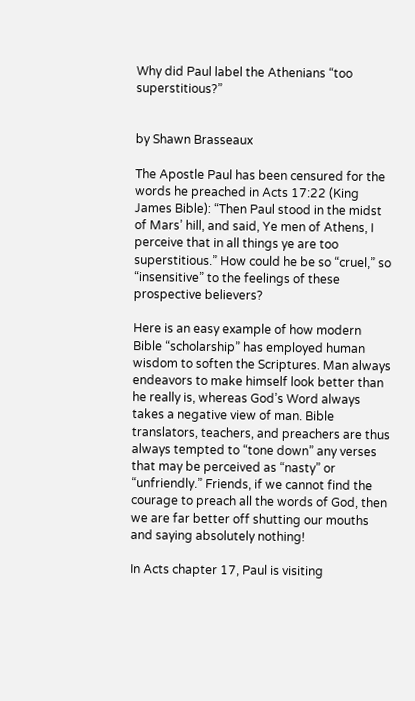Why did Paul label the Athenians “too superstitious?”


by Shawn Brasseaux

The Apostle Paul has been censured for the words he preached in Acts 17:22 (King James Bible): “Then Paul stood in the midst of Mars’ hill, and said, Ye men of Athens, I perceive that in all things ye are too superstitious.” How could he be so “cruel,” so “insensitive” to the feelings of these prospective believers?

Here is an easy example of how modern Bible “scholarship” has employed human wisdom to soften the Scriptures. Man always endeavors to make himself look better than he really is, whereas God’s Word always takes a negative view of man. Bible translators, teachers, and preachers are thus always tempted to “tone down” any verses that may be perceived as “nasty” or “unfriendly.” Friends, if we cannot find the courage to preach all the words of God, then we are far better off shutting our mouths and saying absolutely nothing!

In Acts chapter 17, Paul is visiting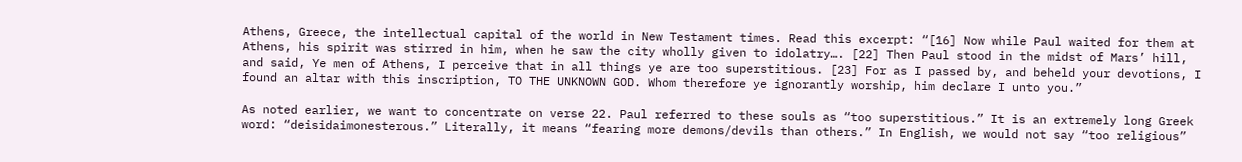Athens, Greece, the intellectual capital of the world in New Testament times. Read this excerpt: “[16] Now while Paul waited for them at Athens, his spirit was stirred in him, when he saw the city wholly given to idolatry…. [22] Then Paul stood in the midst of Mars’ hill, and said, Ye men of Athens, I perceive that in all things ye are too superstitious. [23] For as I passed by, and beheld your devotions, I found an altar with this inscription, TO THE UNKNOWN GOD. Whom therefore ye ignorantly worship, him declare I unto you.”

As noted earlier, we want to concentrate on verse 22. Paul referred to these souls as “too superstitious.” It is an extremely long Greek word: “deisidaimonesterous.” Literally, it means “fearing more demons/devils than others.” In English, we would not say “too religious”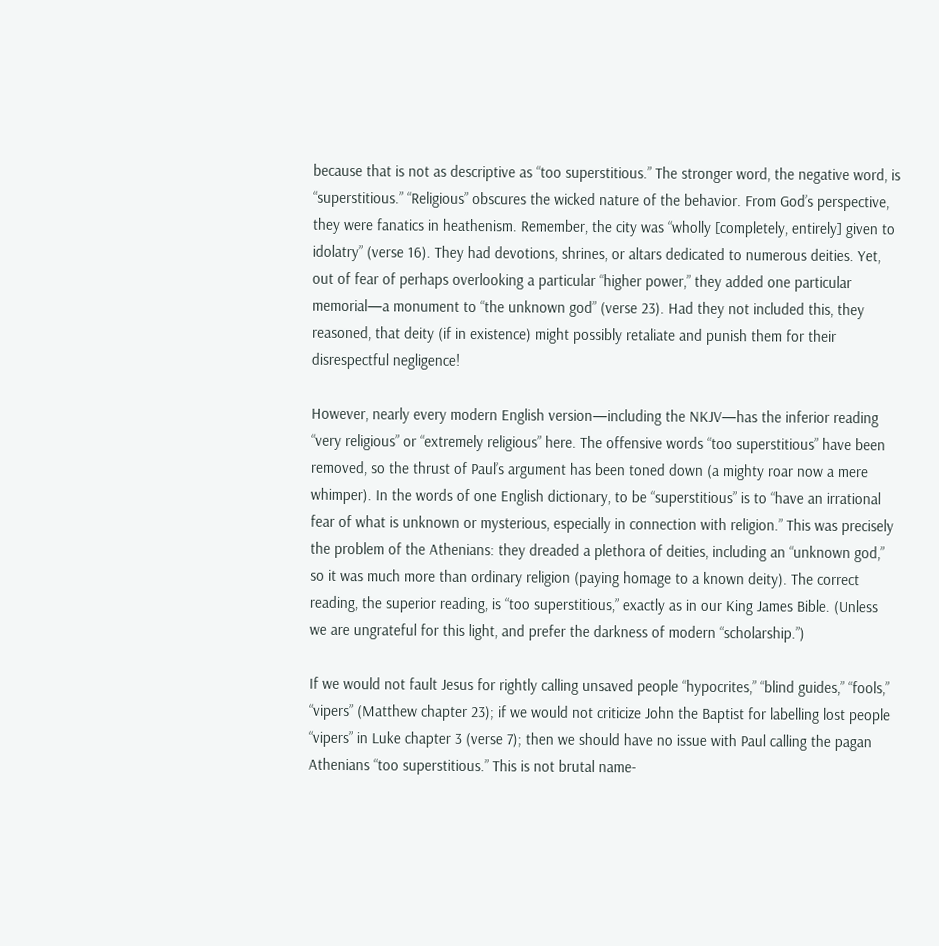because that is not as descriptive as “too superstitious.” The stronger word, the negative word, is “superstitious.” “Religious” obscures the wicked nature of the behavior. From God’s perspective, they were fanatics in heathenism. Remember, the city was “wholly [completely, entirely] given to idolatry” (verse 16). They had devotions, shrines, or altars dedicated to numerous deities. Yet, out of fear of perhaps overlooking a particular “higher power,” they added one particular memorial—a monument to “the unknown god” (verse 23). Had they not included this, they reasoned, that deity (if in existence) might possibly retaliate and punish them for their disrespectful negligence!

However, nearly every modern English version—including the NKJV—has the inferior reading “very religious” or “extremely religious” here. The offensive words “too superstitious” have been removed, so the thrust of Paul’s argument has been toned down (a mighty roar now a mere whimper). In the words of one English dictionary, to be “superstitious” is to “have an irrational fear of what is unknown or mysterious, especially in connection with religion.” This was precisely the problem of the Athenians: they dreaded a plethora of deities, including an “unknown god,” so it was much more than ordinary religion (paying homage to a known deity). The correct reading, the superior reading, is “too superstitious,” exactly as in our King James Bible. (Unless we are ungrateful for this light, and prefer the darkness of modern “scholarship.”)

If we would not fault Jesus for rightly calling unsaved people “hypocrites,” “blind guides,” “fools,” “vipers” (Matthew chapter 23); if we would not criticize John the Baptist for labelling lost people “vipers” in Luke chapter 3 (verse 7); then we should have no issue with Paul calling the pagan Athenians “too superstitious.” This is not brutal name-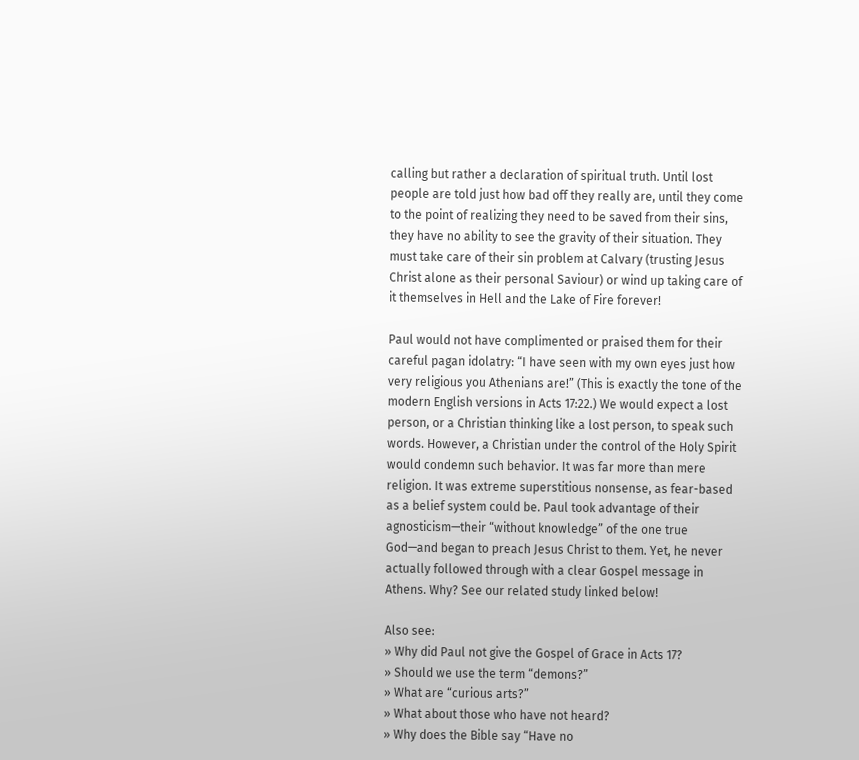calling but rather a declaration of spiritual truth. Until lost people are told just how bad off they really are, until they come to the point of realizing they need to be saved from their sins, they have no ability to see the gravity of their situation. They must take care of their sin problem at Calvary (trusting Jesus Christ alone as their personal Saviour) or wind up taking care of it themselves in Hell and the Lake of Fire forever!

Paul would not have complimented or praised them for their careful pagan idolatry: “I have seen with my own eyes just how very religious you Athenians are!” (This is exactly the tone of the modern English versions in Acts 17:22.) We would expect a lost person, or a Christian thinking like a lost person, to speak such words. However, a Christian under the control of the Holy Spirit would condemn such behavior. It was far more than mere religion. It was extreme superstitious nonsense, as fear-based as a belief system could be. Paul took advantage of their agnosticism—their “without knowledge” of the one true God—and began to preach Jesus Christ to them. Yet, he never actually followed through with a clear Gospel message in Athens. Why? See our related study linked below!

Also see:
» Why did Paul not give the Gospel of Grace in Acts 17?
» Should we use the term “demons?”
» What are “curious arts?”
» What about those who have not heard?
» Why does the Bible say “Have no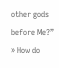other gods before Me?”
» How do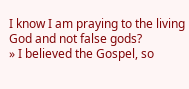I know I am praying to the living God and not false gods?
» I believed the Gospel, so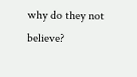why do they not believe?